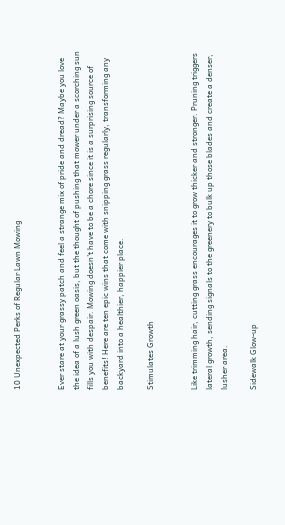10 Unexpected Perks of Regular Lawn Mowing


Ever stare at your grassy patch and feel a strange mix of pride and dread? Maybe you love the idea of a lush green oasis, but the thought of pushing that mower under a scorching sun fills you with despair. Mowing doesn’t have to be a chore since it is a surprising source of benefits! Here are ten epic wins that come with snipping grass regularly, transforming any backyard into a healthier, happier place.

Stimulates Growth


Like trimming hair, cutting grass encourages it to grow thicker and stronger. Pruning triggers lateral growth, sending signals to the greenery to bulk up those blades and create a denser, lusher area.

Sidewalk Glow-up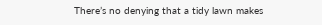There’s no denying that a tidy lawn makes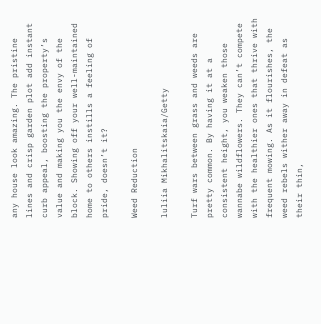any house look amazing. The pristine lines and crisp garden plot add instant curb appeal, boosting the property’s value and making you the envy of the block. Showing off your well-maintained home to others instills a feeling of pride, doesn’t it?

Weed Reduction

luliia Mikhalitskaia/Getty

Turf wars between grass and weeds are pretty common. By having it at a consistent height, you weaken those wannabe wildflowers. They can’t compete with the healthier ones that thrive with frequent mowing. As it flourishes, the weed rebels wither away in defeat as their thin,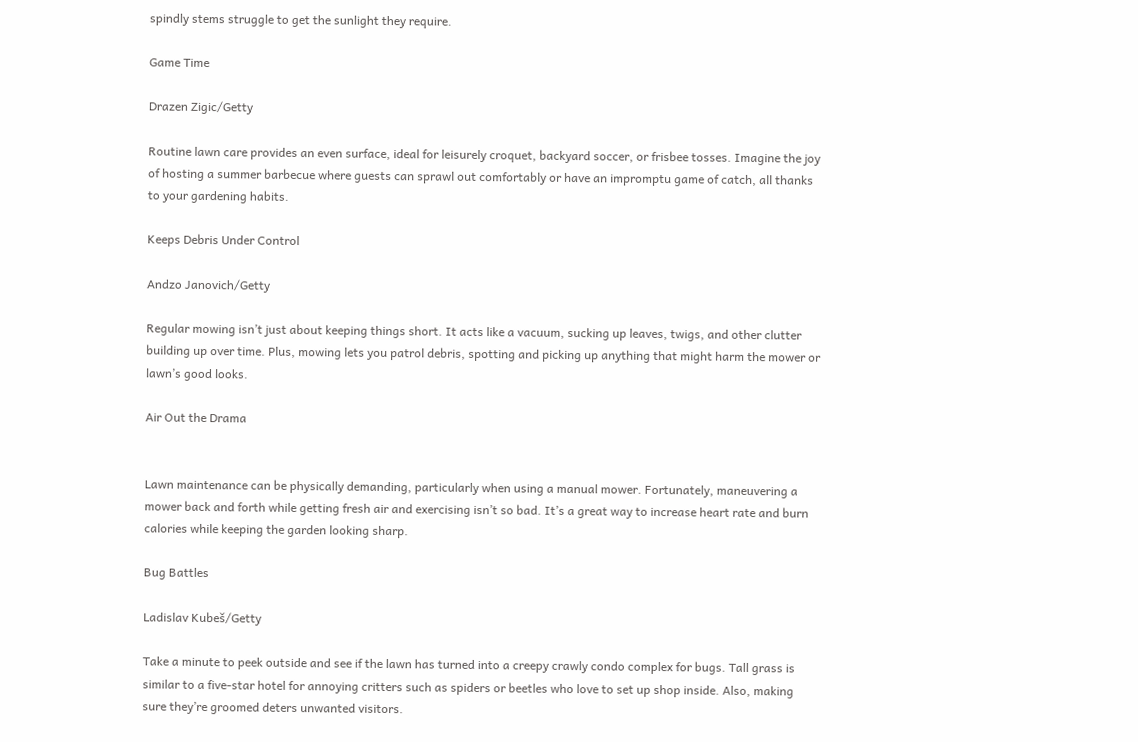spindly stems struggle to get the sunlight they require.

Game Time

Drazen Zigic/Getty

Routine lawn care provides an even surface, ideal for leisurely croquet, backyard soccer, or frisbee tosses. Imagine the joy of hosting a summer barbecue where guests can sprawl out comfortably or have an impromptu game of catch, all thanks to your gardening habits.

Keeps Debris Under Control

Andzo Janovich/Getty

Regular mowing isn’t just about keeping things short. It acts like a vacuum, sucking up leaves, twigs, and other clutter building up over time. Plus, mowing lets you patrol debris, spotting and picking up anything that might harm the mower or lawn’s good looks.

Air Out the Drama


Lawn maintenance can be physically demanding, particularly when using a manual mower. Fortunately, maneuvering a mower back and forth while getting fresh air and exercising isn’t so bad. It’s a great way to increase heart rate and burn calories while keeping the garden looking sharp.

Bug Battles

Ladislav Kubeš/Getty

Take a minute to peek outside and see if the lawn has turned into a creepy crawly condo complex for bugs. Tall grass is similar to a five-star hotel for annoying critters such as spiders or beetles who love to set up shop inside. Also, making sure they’re groomed deters unwanted visitors.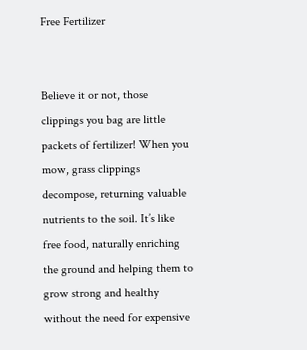Free Fertilizer


Believe it or not, those clippings you bag are little packets of fertilizer! When you mow, grass clippings decompose, returning valuable nutrients to the soil. It’s like free food, naturally enriching the ground and helping them to grow strong and healthy without the need for expensive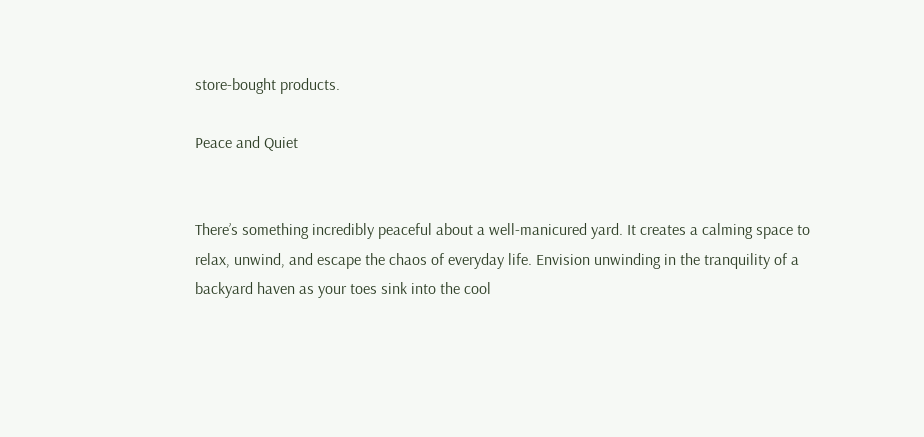store-bought products.

Peace and Quiet


There’s something incredibly peaceful about a well-manicured yard. It creates a calming space to relax, unwind, and escape the chaos of everyday life. Envision unwinding in the tranquility of a backyard haven as your toes sink into the cool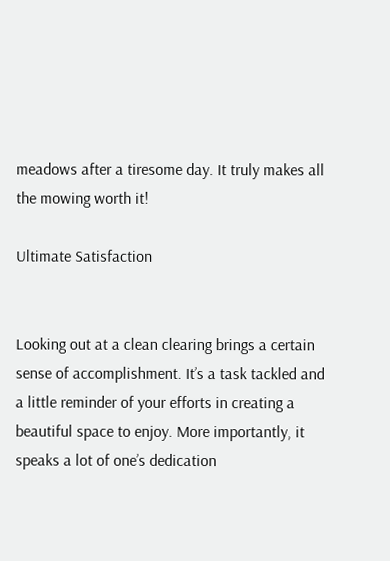meadows after a tiresome day. It truly makes all the mowing worth it!

Ultimate Satisfaction


Looking out at a clean clearing brings a certain sense of accomplishment. It’s a task tackled and a little reminder of your efforts in creating a beautiful space to enjoy. More importantly, it speaks a lot of one’s dedication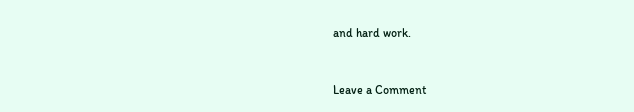and hard work.


Leave a Comment